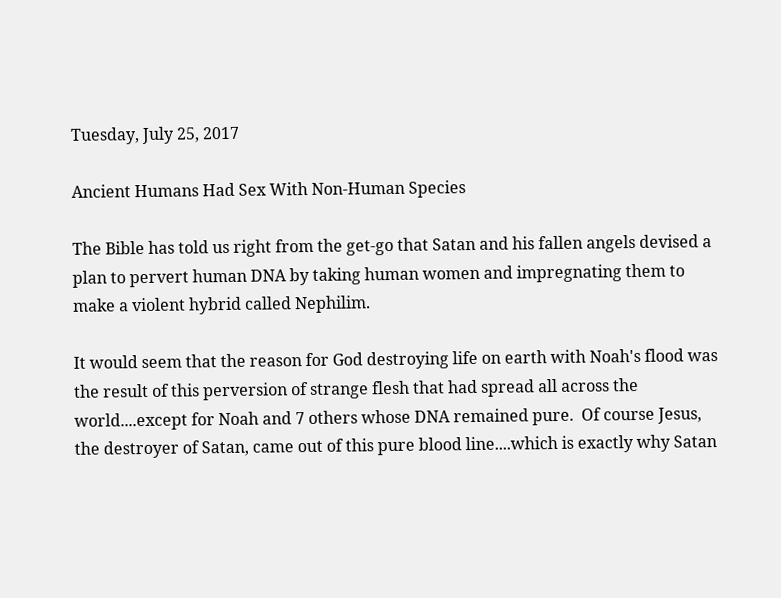Tuesday, July 25, 2017

Ancient Humans Had Sex With Non-Human Species

The Bible has told us right from the get-go that Satan and his fallen angels devised a plan to pervert human DNA by taking human women and impregnating them to make a violent hybrid called Nephilim.

It would seem that the reason for God destroying life on earth with Noah's flood was the result of this perversion of strange flesh that had spread all across the world....except for Noah and 7 others whose DNA remained pure.  Of course Jesus, the destroyer of Satan, came out of this pure blood line....which is exactly why Satan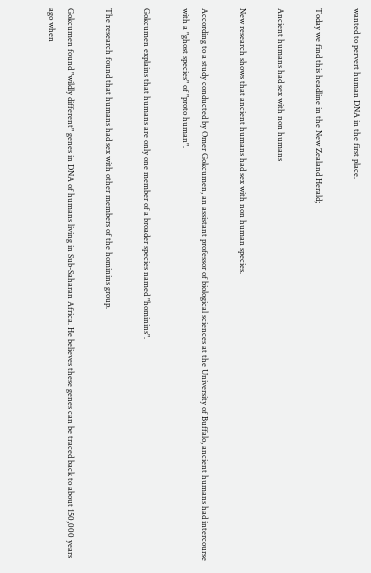wanted to pervert human DNA in the first place.

Today we find this headline in the New Zealand Herald;

Ancient humans had sex with non humans

New research shows that ancient humans had sex with non human species.

According to a study conducted by Omer Gokcumen, an assistant professor of biological sciences at the University of Buffalo, ancient humans had intercourse with a "ghost species" of "proto human".

Gokcumen explains that humans are only one member of a broader species named "hominins".

The research found that humans had sex with other members of the hominins group.

Gokcumen found "wildly different" genes in DNA of humans living in Sub-Saharan Africa. He believes these genes can be traced back to about 150,000 years ago when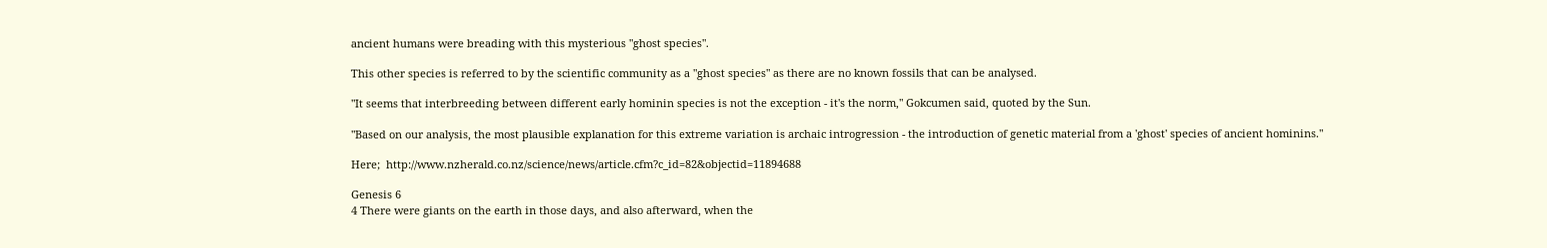ancient humans were breading with this mysterious "ghost species".

This other species is referred to by the scientific community as a "ghost species" as there are no known fossils that can be analysed.

"It seems that interbreeding between different early hominin species is not the exception - it's the norm," Gokcumen said, quoted by the Sun.

"Based on our analysis, the most plausible explanation for this extreme variation is archaic introgression - the introduction of genetic material from a 'ghost' species of ancient hominins."

Here;  http://www.nzherald.co.nz/science/news/article.cfm?c_id=82&objectid=11894688

Genesis 6
4 There were giants on the earth in those days, and also afterward, when the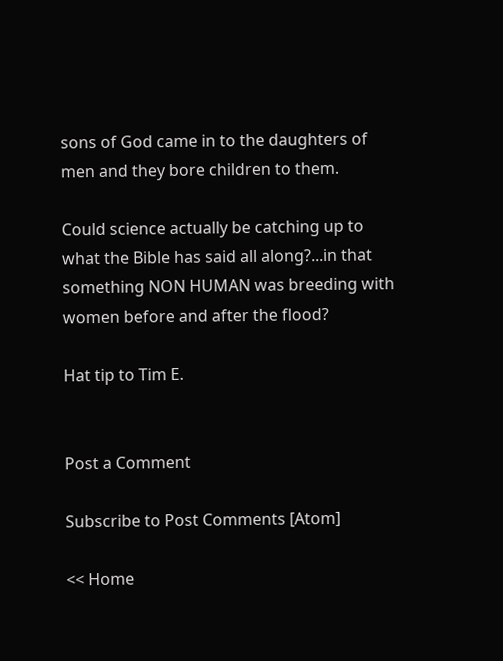sons of God came in to the daughters of men and they bore children to them.

Could science actually be catching up to what the Bible has said all along?...in that something NON HUMAN was breeding with women before and after the flood?

Hat tip to Tim E.


Post a Comment

Subscribe to Post Comments [Atom]

<< Home